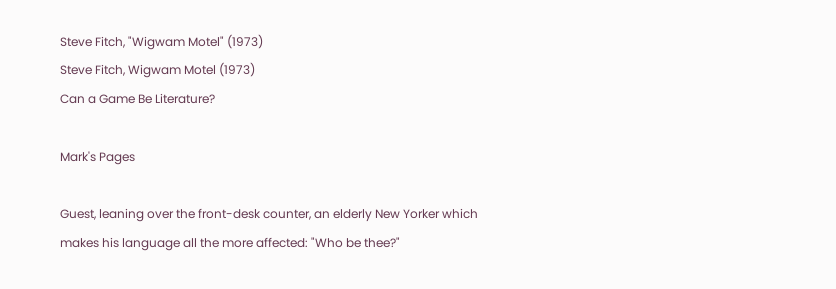Steve Fitch, "Wigwam Motel" (1973)
Steve Fitch, Wigwam Motel (1973)
Can a Game Be Literature?

Mark's Pages

Guest, leaning over the front-desk counter, an elderly New Yorker which makes his language all the more affected: "Who be thee?"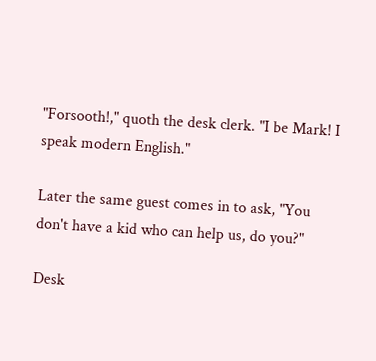"Forsooth!," quoth the desk clerk. "I be Mark! I speak modern English."

Later the same guest comes in to ask, "You don't have a kid who can help us, do you?"

Desk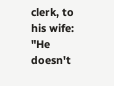clerk, to his wife: "He doesn't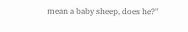mean a baby sheep, does he?"